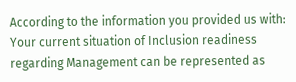According to the information you provided us with:
Your current situation of Inclusion readiness regarding Management can be represented as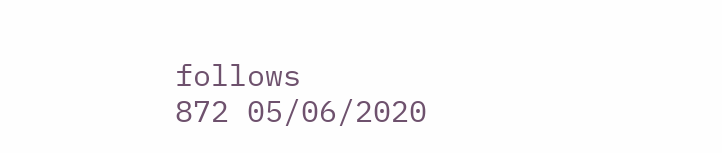follows
872 05/06/2020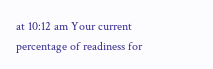at 10:12 am Your current percentage of readiness for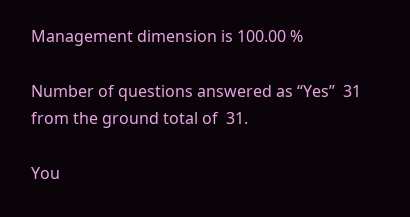Management dimension is 100.00 %

Number of questions answered as “Yes”  31 from the ground total of  31.

You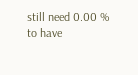still need 0.00 % to have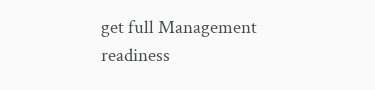get full Management readiness